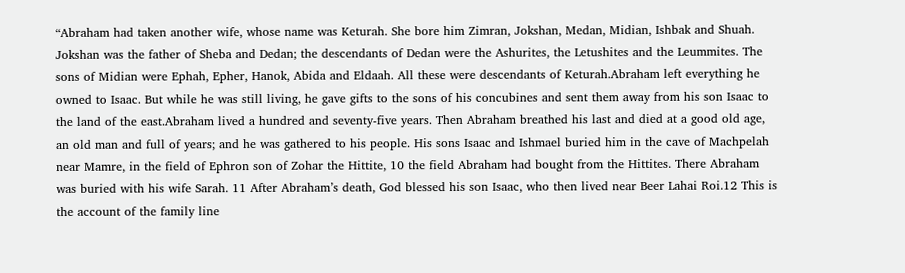“Abraham had taken another wife, whose name was Keturah. She bore him Zimran, Jokshan, Medan, Midian, Ishbak and Shuah. Jokshan was the father of Sheba and Dedan; the descendants of Dedan were the Ashurites, the Letushites and the Leummites. The sons of Midian were Ephah, Epher, Hanok, Abida and Eldaah. All these were descendants of Keturah.Abraham left everything he owned to Isaac. But while he was still living, he gave gifts to the sons of his concubines and sent them away from his son Isaac to the land of the east.Abraham lived a hundred and seventy-five years. Then Abraham breathed his last and died at a good old age, an old man and full of years; and he was gathered to his people. His sons Isaac and Ishmael buried him in the cave of Machpelah near Mamre, in the field of Ephron son of Zohar the Hittite, 10 the field Abraham had bought from the Hittites. There Abraham was buried with his wife Sarah. 11 After Abraham’s death, God blessed his son Isaac, who then lived near Beer Lahai Roi.12 This is the account of the family line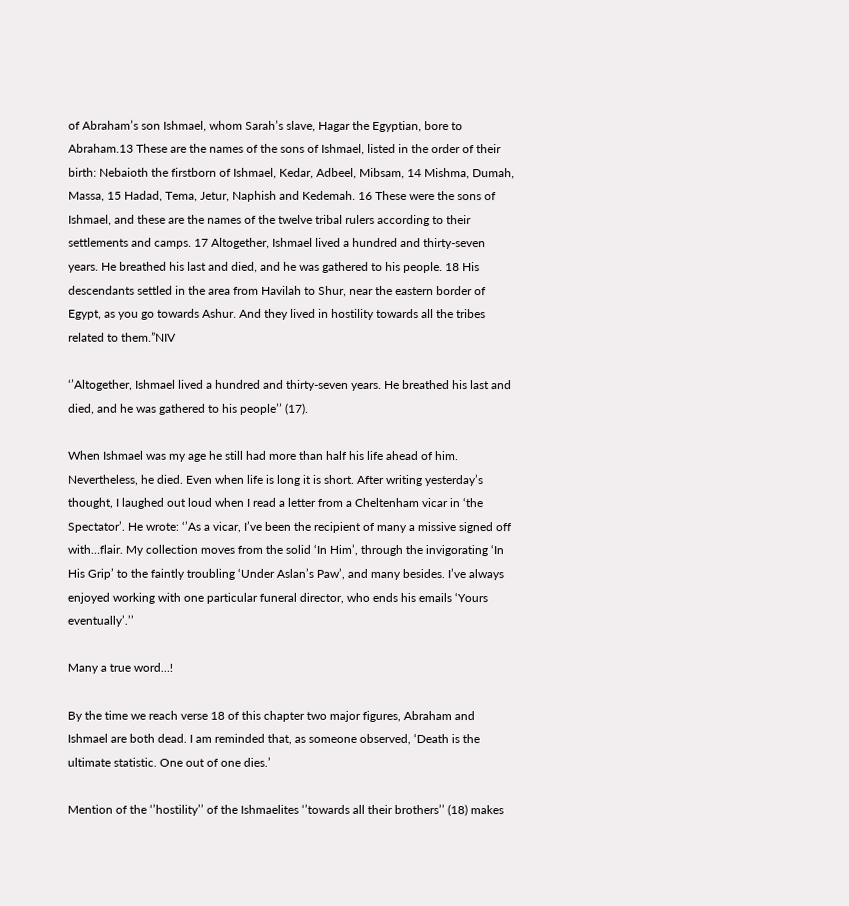of Abraham’s son Ishmael, whom Sarah’s slave, Hagar the Egyptian, bore to Abraham.13 These are the names of the sons of Ishmael, listed in the order of their birth: Nebaioth the firstborn of Ishmael, Kedar, Adbeel, Mibsam, 14 Mishma, Dumah, Massa, 15 Hadad, Tema, Jetur, Naphish and Kedemah. 16 These were the sons of Ishmael, and these are the names of the twelve tribal rulers according to their settlements and camps. 17 Altogether, Ishmael lived a hundred and thirty-seven years. He breathed his last and died, and he was gathered to his people. 18 His descendants settled in the area from Havilah to Shur, near the eastern border of Egypt, as you go towards Ashur. And they lived in hostility towards all the tribes related to them.”NIV

‘’Altogether, Ishmael lived a hundred and thirty-seven years. He breathed his last and died, and he was gathered to his people’’ (17).

When Ishmael was my age he still had more than half his life ahead of him. Nevertheless, he died. Even when life is long it is short. After writing yesterday’s thought, I laughed out loud when I read a letter from a Cheltenham vicar in ‘the Spectator’. He wrote: ‘’As a vicar, I’ve been the recipient of many a missive signed off with…flair. My collection moves from the solid ‘In Him’, through the invigorating ‘In His Grip’ to the faintly troubling ‘Under Aslan’s Paw’, and many besides. I’ve always enjoyed working with one particular funeral director, who ends his emails ‘Yours eventually’.’’

Many a true word…!

By the time we reach verse 18 of this chapter two major figures, Abraham and Ishmael are both dead. I am reminded that, as someone observed, ‘Death is the ultimate statistic. One out of one dies.’

Mention of the ‘’hostility’’ of the Ishmaelites ‘’towards all their brothers’’ (18) makes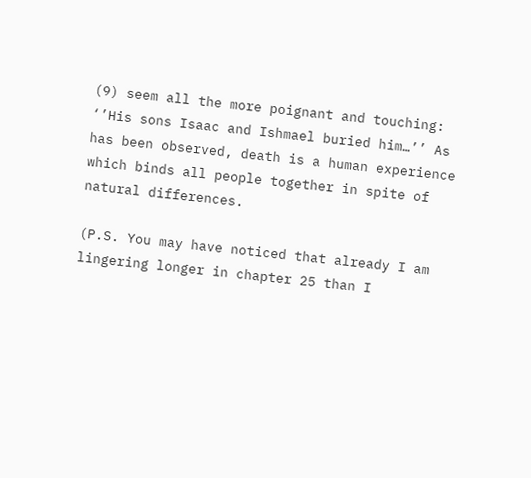(9) seem all the more poignant and touching: ‘’His sons Isaac and Ishmael buried him…’’ As has been observed, death is a human experience which binds all people together in spite of natural differences.

(P.S. You may have noticed that already I am lingering longer in chapter 25 than I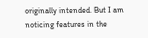originally intended. But I am noticing features in the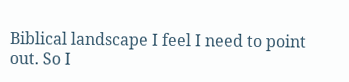Biblical landscape I feel I need to point out. So I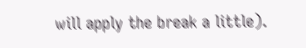will apply the break a little).